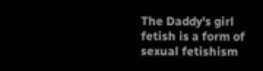The Daddy's girl fetish is a form of sexual fetishism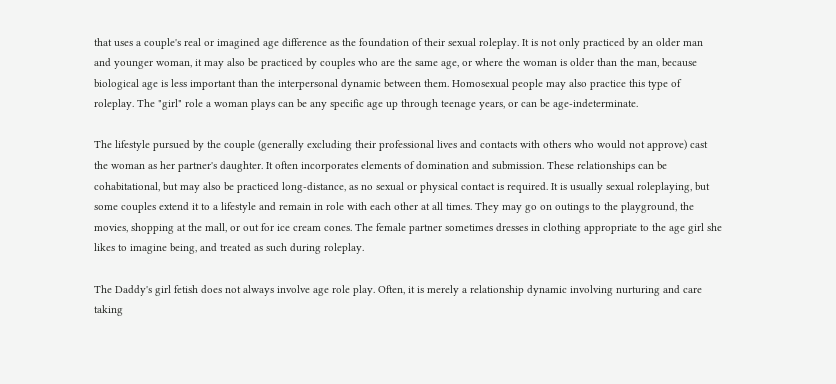that uses a couple's real or imagined age difference as the foundation of their sexual roleplay. It is not only practiced by an older man and younger woman, it may also be practiced by couples who are the same age, or where the woman is older than the man, because biological age is less important than the interpersonal dynamic between them. Homosexual people may also practice this type of roleplay. The "girl" role a woman plays can be any specific age up through teenage years, or can be age-indeterminate.

The lifestyle pursued by the couple (generally excluding their professional lives and contacts with others who would not approve) cast the woman as her partner's daughter. It often incorporates elements of domination and submission. These relationships can be cohabitational, but may also be practiced long-distance, as no sexual or physical contact is required. It is usually sexual roleplaying, but some couples extend it to a lifestyle and remain in role with each other at all times. They may go on outings to the playground, the movies, shopping at the mall, or out for ice cream cones. The female partner sometimes dresses in clothing appropriate to the age girl she likes to imagine being, and treated as such during roleplay.

The Daddy's girl fetish does not always involve age role play. Often, it is merely a relationship dynamic involving nurturing and care taking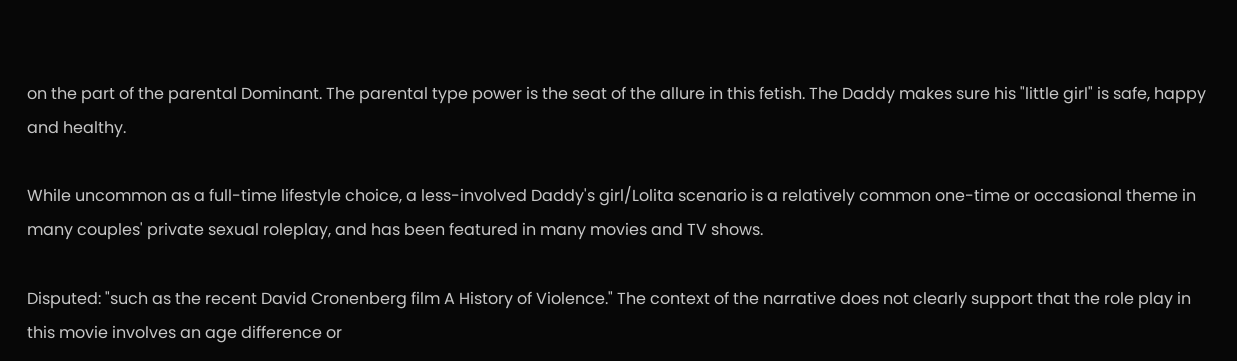on the part of the parental Dominant. The parental type power is the seat of the allure in this fetish. The Daddy makes sure his "little girl" is safe, happy and healthy.

While uncommon as a full-time lifestyle choice, a less-involved Daddy's girl/Lolita scenario is a relatively common one-time or occasional theme in many couples' private sexual roleplay, and has been featured in many movies and TV shows.

Disputed: "such as the recent David Cronenberg film A History of Violence." The context of the narrative does not clearly support that the role play in this movie involves an age difference or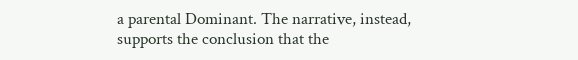a parental Dominant. The narrative, instead, supports the conclusion that the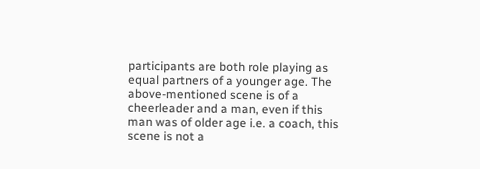participants are both role playing as equal partners of a younger age. The above-mentioned scene is of a cheerleader and a man, even if this man was of older age i.e. a coach, this scene is not a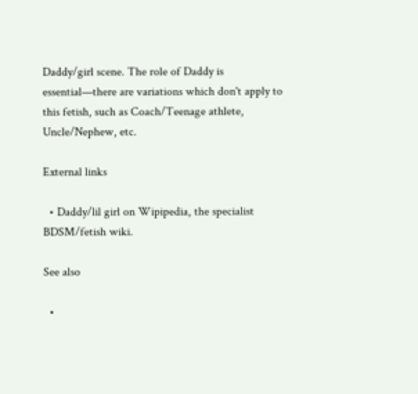Daddy/girl scene. The role of Daddy is essential—there are variations which don't apply to this fetish, such as Coach/Teenage athlete, Uncle/Nephew, etc.

External links

  • Daddy/lil girl on Wipipedia, the specialist BDSM/fetish wiki.

See also

  •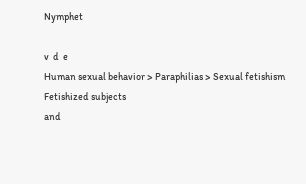Nymphet

v  d  e
Human sexual behavior > Paraphilias > Sexual fetishism
Fetishized subjects
and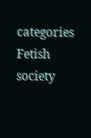categories
Fetish society